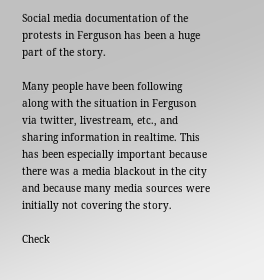Social media documentation of the protests in Ferguson has been a huge part of the story.

Many people have been following along with the situation in Ferguson via twitter, livestream, etc., and sharing information in realtime. This has been especially important because there was a media blackout in the city and because many media sources were initially not covering the story.

Check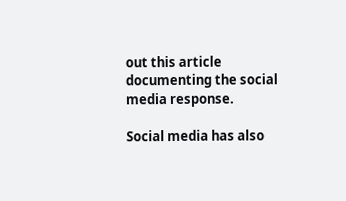out this article documenting the social media response.

Social media has also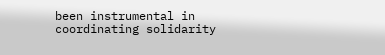been instrumental in coordinating solidarity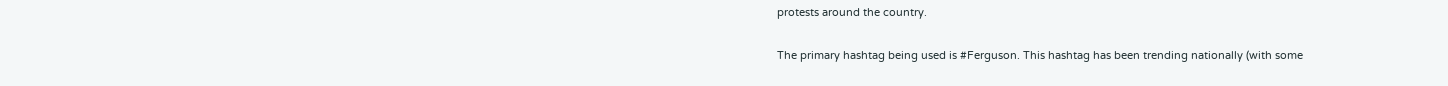protests around the country.

The primary hashtag being used is #Ferguson. This hashtag has been trending nationally (with some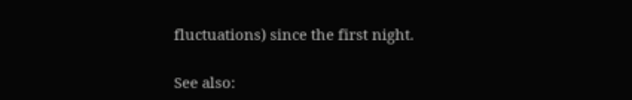fluctuations) since the first night.

See also: